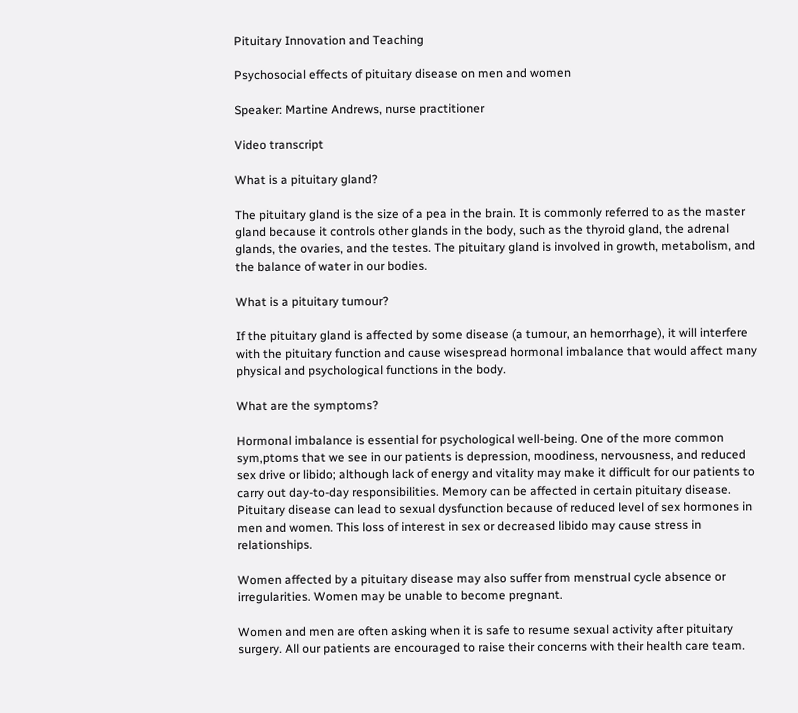Pituitary Innovation and Teaching

Psychosocial effects of pituitary disease on men and women

Speaker: Martine Andrews, nurse practitioner

Video transcript

What is a pituitary gland?

The pituitary gland is the size of a pea in the brain. It is commonly referred to as the master gland because it controls other glands in the body, such as the thyroid gland, the adrenal glands, the ovaries, and the testes. The pituitary gland is involved in growth, metabolism, and the balance of water in our bodies.

What is a pituitary tumour?

If the pituitary gland is affected by some disease (a tumour, an hemorrhage), it will interfere with the pituitary function and cause wisespread hormonal imbalance that would affect many physical and psychological functions in the body.

What are the symptoms?

Hormonal imbalance is essential for psychological well-being. One of the more common sym,ptoms that we see in our patients is depression, moodiness, nervousness, and reduced sex drive or libido; although lack of energy and vitality may make it difficult for our patients to carry out day-to-day responsibilities. Memory can be affected in certain pituitary disease. Pituitary disease can lead to sexual dysfunction because of reduced level of sex hormones in men and women. This loss of interest in sex or decreased libido may cause stress in relationships.

Women affected by a pituitary disease may also suffer from menstrual cycle absence or irregularities. Women may be unable to become pregnant.

Women and men are often asking when it is safe to resume sexual activity after pituitary surgery. All our patients are encouraged to raise their concerns with their health care team.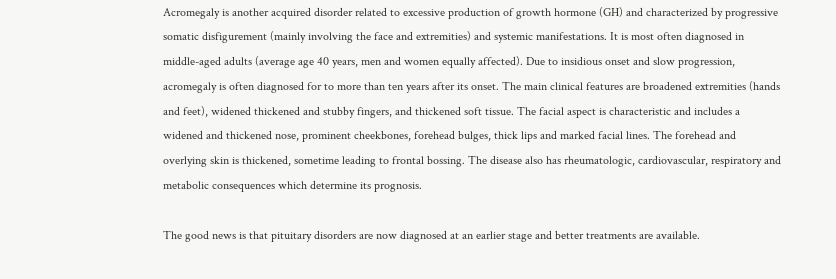Acromegaly is another acquired disorder related to excessive production of growth hormone (GH) and characterized by progressive somatic disfigurement (mainly involving the face and extremities) and systemic manifestations. It is most often diagnosed in middle-aged adults (average age 40 years, men and women equally affected). Due to insidious onset and slow progression, acromegaly is often diagnosed for to more than ten years after its onset. The main clinical features are broadened extremities (hands and feet), widened thickened and stubby fingers, and thickened soft tissue. The facial aspect is characteristic and includes a widened and thickened nose, prominent cheekbones, forehead bulges, thick lips and marked facial lines. The forehead and overlying skin is thickened, sometime leading to frontal bossing. The disease also has rheumatologic, cardiovascular, respiratory and metabolic consequences which determine its prognosis.

The good news is that pituitary disorders are now diagnosed at an earlier stage and better treatments are available.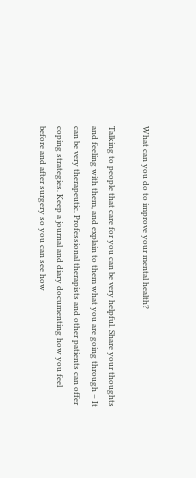What can you do to improve your mental health?

Talking to people that care for you can be very helpful. Share your thoughts and feeling with them, and explain to them what you are going through – It can be very therapeutic. Professional therapists and other patients can offer coping strategies. Keep a journal and diary documenting how you feel before and after surgery so you can see how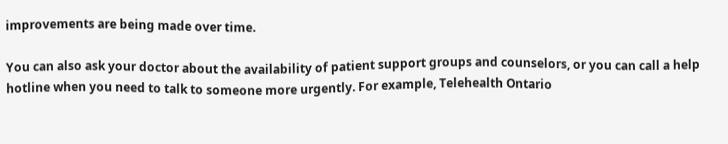improvements are being made over time.

You can also ask your doctor about the availability of patient support groups and counselors, or you can call a help hotline when you need to talk to someone more urgently. For example, Telehealth Ontario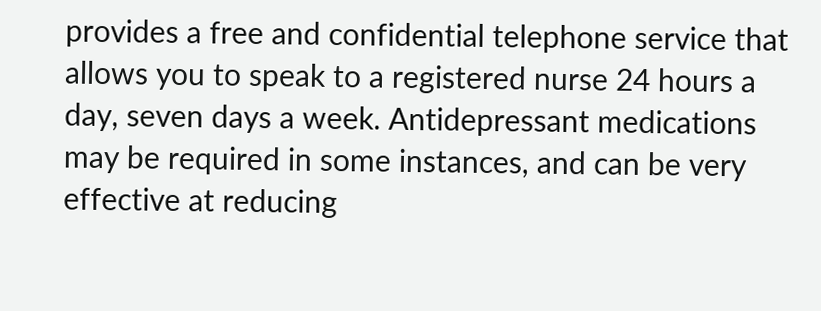provides a free and confidential telephone service that allows you to speak to a registered nurse 24 hours a day, seven days a week. Antidepressant medications may be required in some instances, and can be very effective at reducing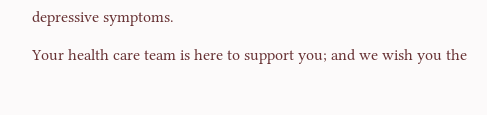depressive symptoms.

Your health care team is here to support you; and we wish you the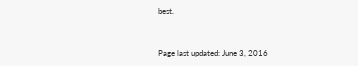best.


Page last updated: June 3, 2016